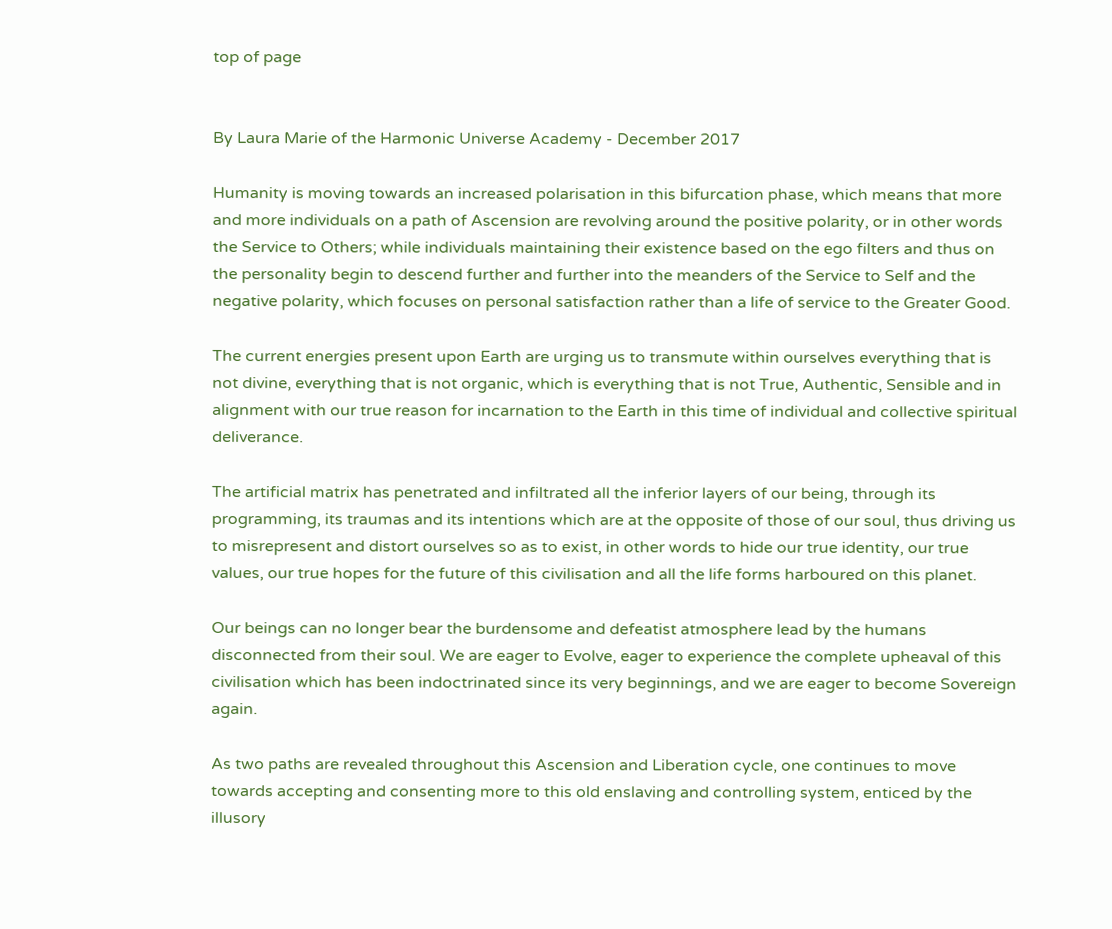top of page


By Laura Marie of the Harmonic Universe Academy - December 2017

Humanity is moving towards an increased polarisation in this bifurcation phase, which means that more and more individuals on a path of Ascension are revolving around the positive polarity, or in other words the Service to Others; while individuals maintaining their existence based on the ego filters and thus on the personality begin to descend further and further into the meanders of the Service to Self and the negative polarity, which focuses on personal satisfaction rather than a life of service to the Greater Good.

The current energies present upon Earth are urging us to transmute within ourselves everything that is not divine, everything that is not organic, which is everything that is not True, Authentic, Sensible and in alignment with our true reason for incarnation to the Earth in this time of individual and collective spiritual deliverance.

The artificial matrix has penetrated and infiltrated all the inferior layers of our being, through its programming, its traumas and its intentions which are at the opposite of those of our soul, thus driving us to misrepresent and distort ourselves so as to exist, in other words to hide our true identity, our true values, our true hopes for the future of this civilisation and all the life forms harboured on this planet.

Our beings can no longer bear the burdensome and defeatist atmosphere lead by the humans disconnected from their soul. We are eager to Evolve, eager to experience the complete upheaval of this civilisation which has been indoctrinated since its very beginnings, and we are eager to become Sovereign again.

As two paths are revealed throughout this Ascension and Liberation cycle, one continues to move towards accepting and consenting more to this old enslaving and controlling system, enticed by the illusory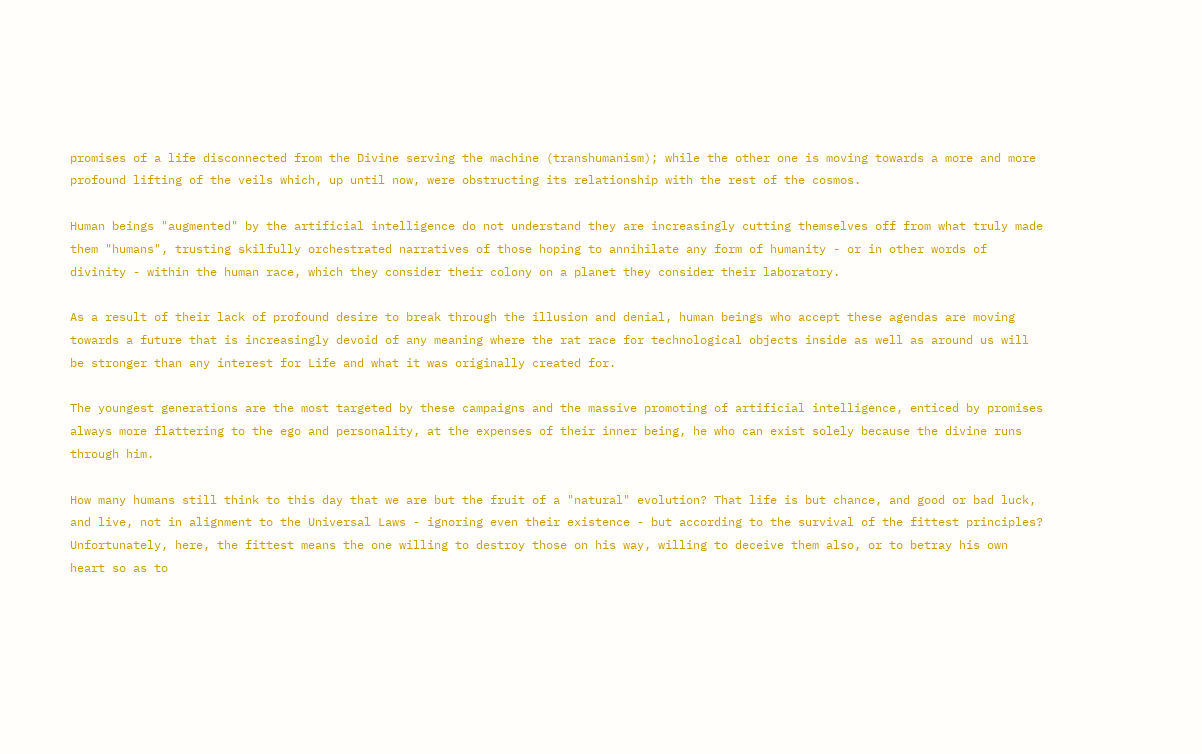promises of a life disconnected from the Divine serving the machine (transhumanism); while the other one is moving towards a more and more profound lifting of the veils which, up until now, were obstructing its relationship with the rest of the cosmos.

Human beings "augmented" by the artificial intelligence do not understand they are increasingly cutting themselves off from what truly made them "humans", trusting skilfully orchestrated narratives of those hoping to annihilate any form of humanity - or in other words of divinity - within the human race, which they consider their colony on a planet they consider their laboratory.

As a result of their lack of profound desire to break through the illusion and denial, human beings who accept these agendas are moving towards a future that is increasingly devoid of any meaning where the rat race for technological objects inside as well as around us will be stronger than any interest for Life and what it was originally created for.

The youngest generations are the most targeted by these campaigns and the massive promoting of artificial intelligence, enticed by promises always more flattering to the ego and personality, at the expenses of their inner being, he who can exist solely because the divine runs through him.

How many humans still think to this day that we are but the fruit of a "natural" evolution? That life is but chance, and good or bad luck, and live, not in alignment to the Universal Laws - ignoring even their existence - but according to the survival of the fittest principles? Unfortunately, here, the fittest means the one willing to destroy those on his way, willing to deceive them also, or to betray his own heart so as to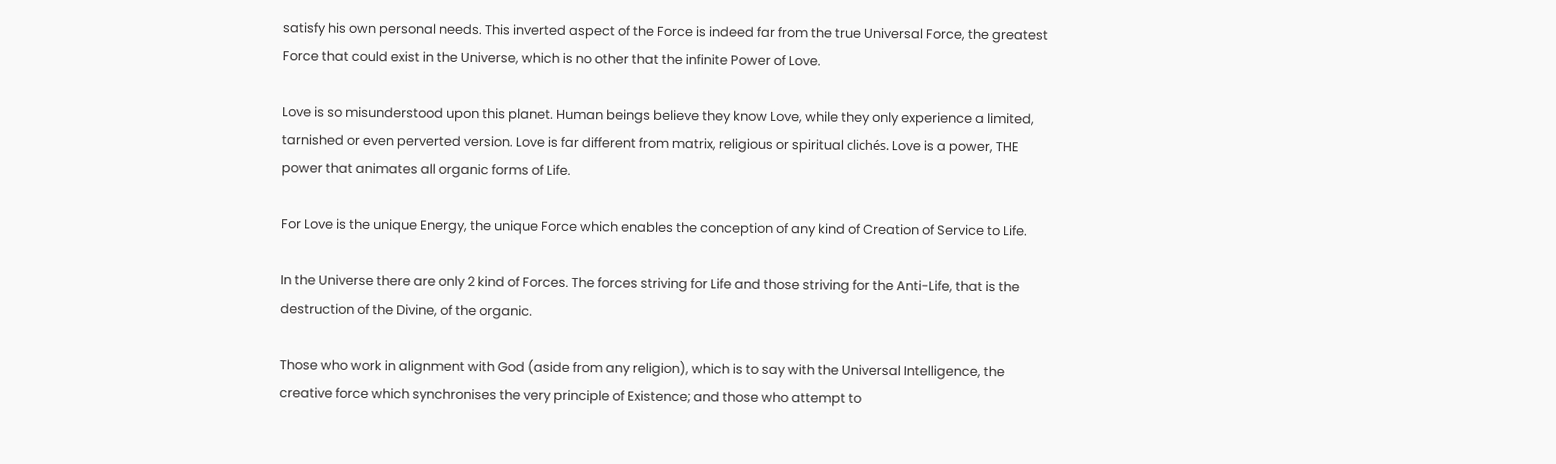satisfy his own personal needs. This inverted aspect of the Force is indeed far from the true Universal Force, the greatest Force that could exist in the Universe, which is no other that the infinite Power of Love.

Love is so misunderstood upon this planet. Human beings believe they know Love, while they only experience a limited, tarnished or even perverted version. Love is far different from matrix, religious or spiritual clichés. Love is a power, THE power that animates all organic forms of Life.

For Love is the unique Energy, the unique Force which enables the conception of any kind of Creation of Service to Life.

In the Universe there are only 2 kind of Forces. The forces striving for Life and those striving for the Anti-Life, that is the destruction of the Divine, of the organic.

Those who work in alignment with God (aside from any religion), which is to say with the Universal Intelligence, the creative force which synchronises the very principle of Existence; and those who attempt to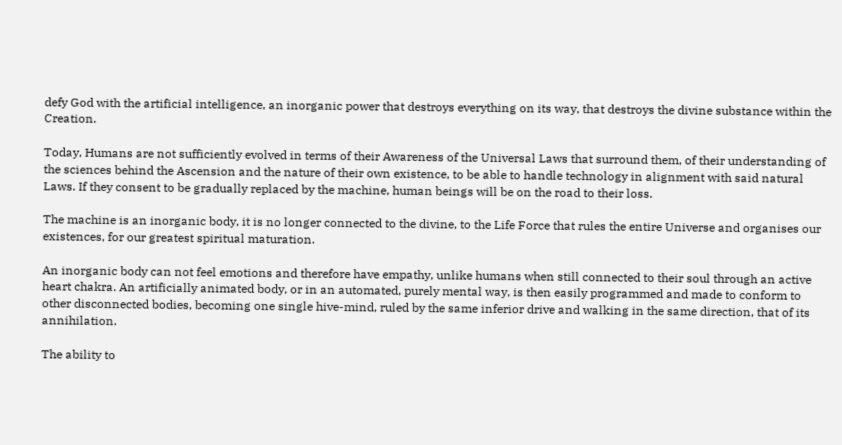defy God with the artificial intelligence, an inorganic power that destroys everything on its way, that destroys the divine substance within the Creation.

Today, Humans are not sufficiently evolved in terms of their Awareness of the Universal Laws that surround them, of their understanding of the sciences behind the Ascension and the nature of their own existence, to be able to handle technology in alignment with said natural Laws. If they consent to be gradually replaced by the machine, human beings will be on the road to their loss.

The machine is an inorganic body, it is no longer connected to the divine, to the Life Force that rules the entire Universe and organises our existences, for our greatest spiritual maturation.

An inorganic body can not feel emotions and therefore have empathy, unlike humans when still connected to their soul through an active heart chakra. An artificially animated body, or in an automated, purely mental way, is then easily programmed and made to conform to other disconnected bodies, becoming one single hive-mind, ruled by the same inferior drive and walking in the same direction, that of its annihilation.

The ability to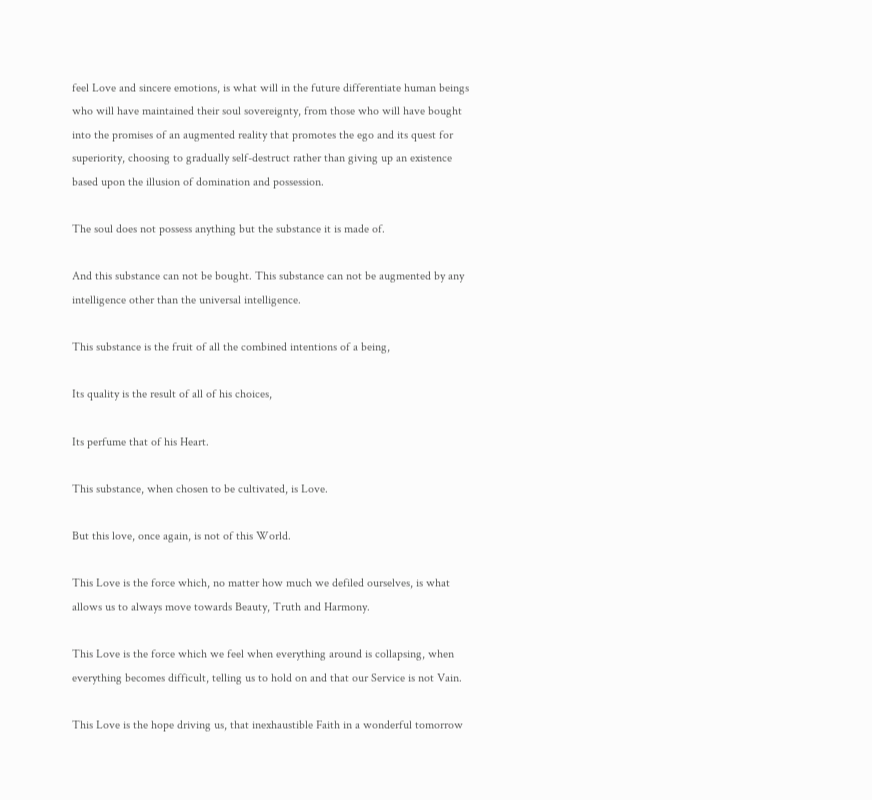feel Love and sincere emotions, is what will in the future differentiate human beings who will have maintained their soul sovereignty, from those who will have bought into the promises of an augmented reality that promotes the ego and its quest for superiority, choosing to gradually self-destruct rather than giving up an existence based upon the illusion of domination and possession.

The soul does not possess anything but the substance it is made of.

And this substance can not be bought. This substance can not be augmented by any intelligence other than the universal intelligence.

This substance is the fruit of all the combined intentions of a being,

Its quality is the result of all of his choices,

Its perfume that of his Heart.

This substance, when chosen to be cultivated, is Love.

But this love, once again, is not of this World.

This Love is the force which, no matter how much we defiled ourselves, is what allows us to always move towards Beauty, Truth and Harmony.

This Love is the force which we feel when everything around is collapsing, when everything becomes difficult, telling us to hold on and that our Service is not Vain.

This Love is the hope driving us, that inexhaustible Faith in a wonderful tomorrow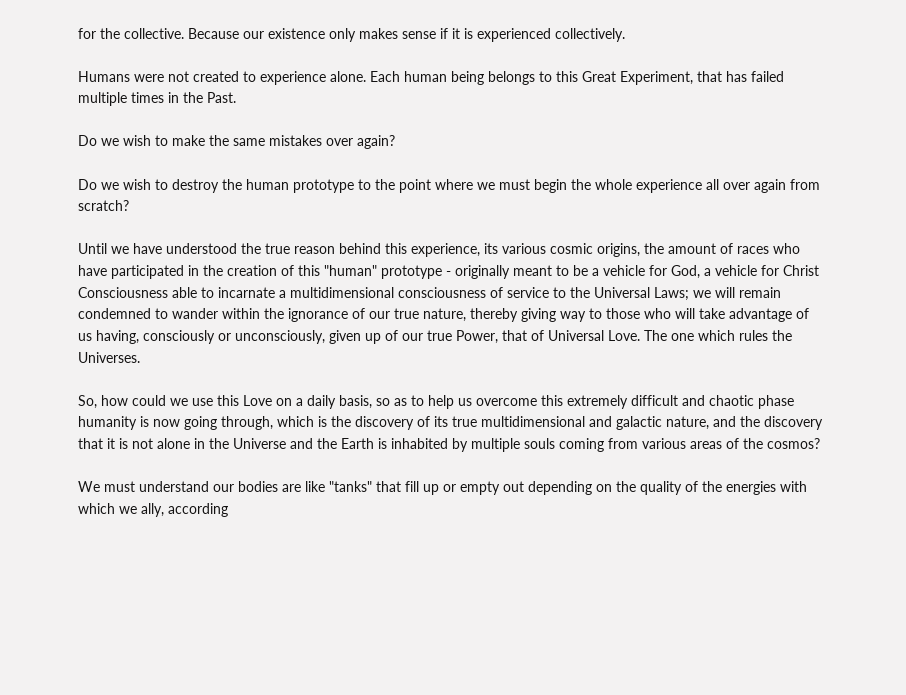for the collective. Because our existence only makes sense if it is experienced collectively.

Humans were not created to experience alone. Each human being belongs to this Great Experiment, that has failed multiple times in the Past.

Do we wish to make the same mistakes over again?

Do we wish to destroy the human prototype to the point where we must begin the whole experience all over again from scratch?

Until we have understood the true reason behind this experience, its various cosmic origins, the amount of races who have participated in the creation of this "human" prototype - originally meant to be a vehicle for God, a vehicle for Christ Consciousness able to incarnate a multidimensional consciousness of service to the Universal Laws; we will remain condemned to wander within the ignorance of our true nature, thereby giving way to those who will take advantage of us having, consciously or unconsciously, given up of our true Power, that of Universal Love. The one which rules the Universes.

So, how could we use this Love on a daily basis, so as to help us overcome this extremely difficult and chaotic phase humanity is now going through, which is the discovery of its true multidimensional and galactic nature, and the discovery that it is not alone in the Universe and the Earth is inhabited by multiple souls coming from various areas of the cosmos?

We must understand our bodies are like "tanks" that fill up or empty out depending on the quality of the energies with which we ally, according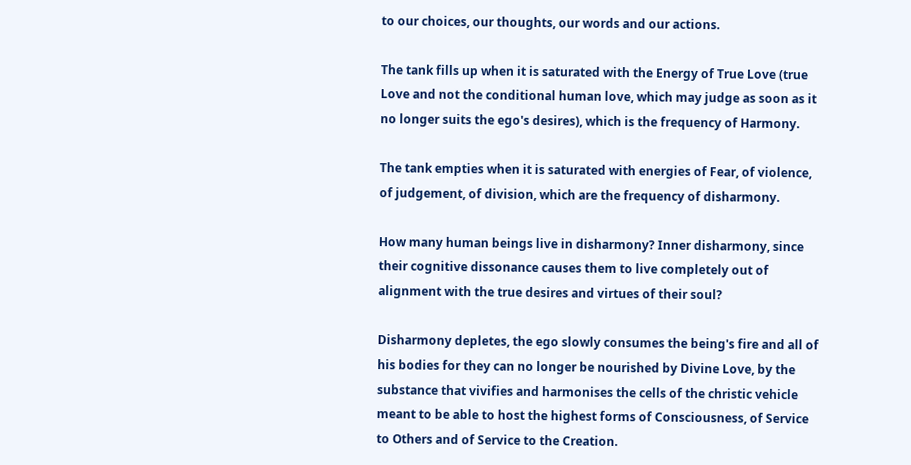to our choices, our thoughts, our words and our actions.

The tank fills up when it is saturated with the Energy of True Love (true Love and not the conditional human love, which may judge as soon as it no longer suits the ego's desires), which is the frequency of Harmony.

The tank empties when it is saturated with energies of Fear, of violence, of judgement, of division, which are the frequency of disharmony.

How many human beings live in disharmony? Inner disharmony, since their cognitive dissonance causes them to live completely out of alignment with the true desires and virtues of their soul?

Disharmony depletes, the ego slowly consumes the being's fire and all of his bodies for they can no longer be nourished by Divine Love, by the substance that vivifies and harmonises the cells of the christic vehicle meant to be able to host the highest forms of Consciousness, of Service to Others and of Service to the Creation.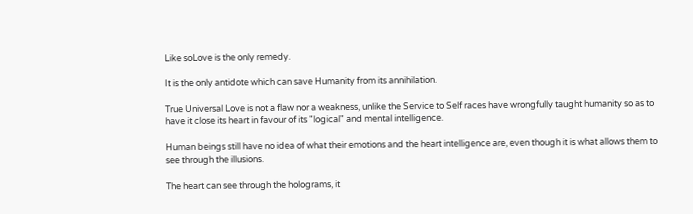Like soLove is the only remedy.

It is the only antidote which can save Humanity from its annihilation.

True Universal Love is not a flaw nor a weakness, unlike the Service to Self races have wrongfully taught humanity so as to have it close its heart in favour of its "logical" and mental intelligence.

Human beings still have no idea of what their emotions and the heart intelligence are, even though it is what allows them to see through the illusions.

The heart can see through the holograms, it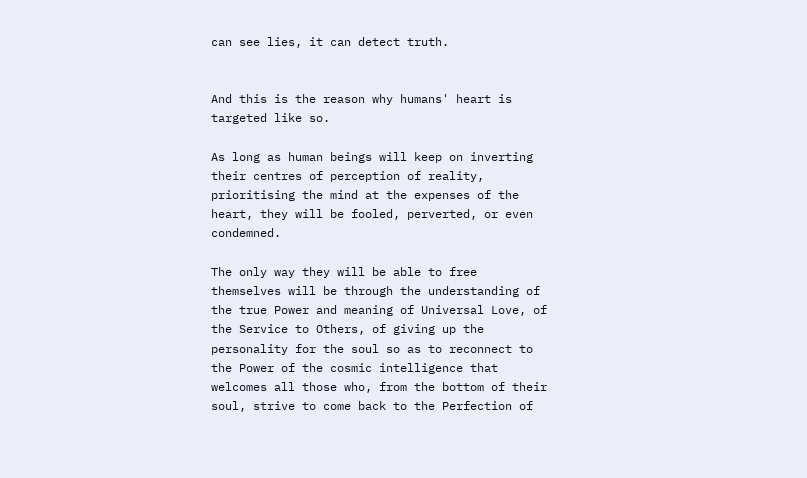can see lies, it can detect truth.


And this is the reason why humans' heart is targeted like so.

As long as human beings will keep on inverting their centres of perception of reality, prioritising the mind at the expenses of the heart, they will be fooled, perverted, or even condemned.

The only way they will be able to free themselves will be through the understanding of the true Power and meaning of Universal Love, of the Service to Others, of giving up the personality for the soul so as to reconnect to the Power of the cosmic intelligence that welcomes all those who, from the bottom of their soul, strive to come back to the Perfection of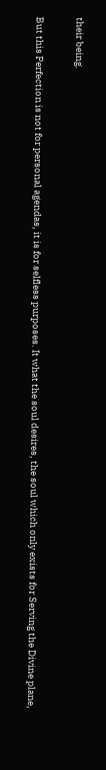their being.

But this Perfection is not for personal agendas, it is for selfless purposes. It what the soul desires, the soul which only exists for Serving the Divine plane,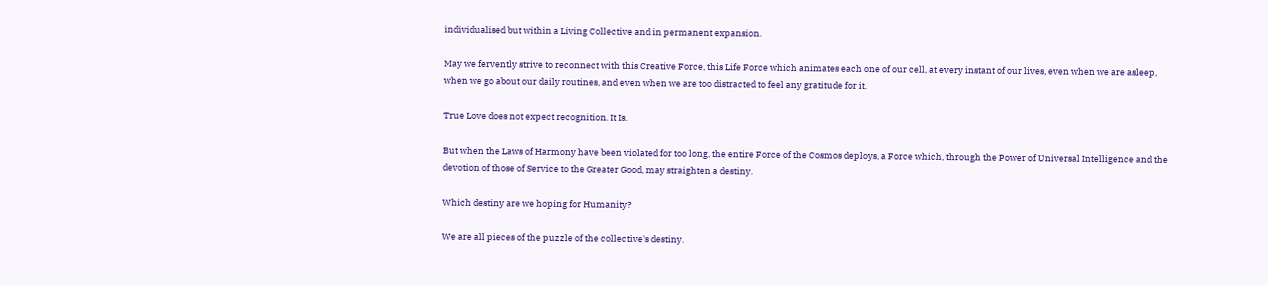individualised but within a Living Collective and in permanent expansion.

May we fervently strive to reconnect with this Creative Force, this Life Force which animates each one of our cell, at every instant of our lives, even when we are asleep, when we go about our daily routines, and even when we are too distracted to feel any gratitude for it.

True Love does not expect recognition. It Is.

But when the Laws of Harmony have been violated for too long, the entire Force of the Cosmos deploys, a Force which, through the Power of Universal Intelligence and the devotion of those of Service to the Greater Good, may straighten a destiny.

Which destiny are we hoping for Humanity?

We are all pieces of the puzzle of the collective's destiny.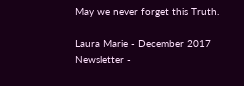May we never forget this Truth.

Laura Marie - December 2017 Newsletter -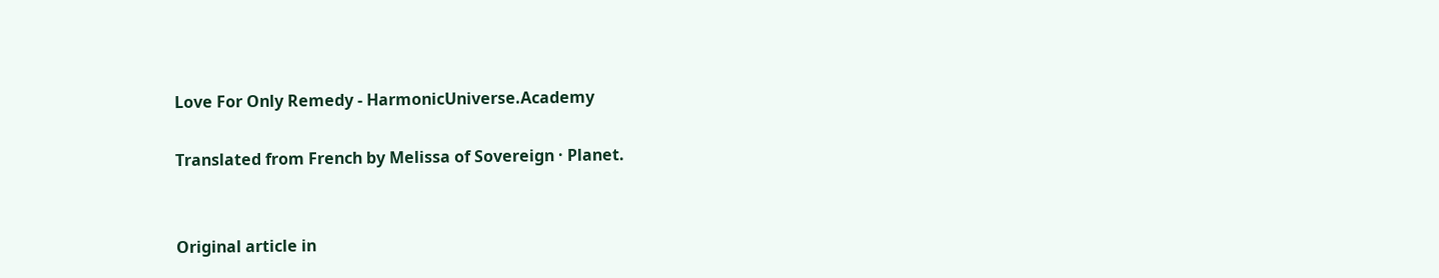Love For Only Remedy - HarmonicUniverse.Academy

Translated from French by Melissa of Sovereign · Planet.


Original article in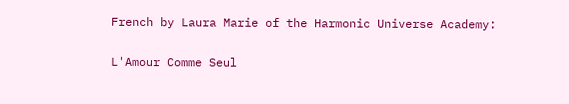French by Laura Marie of the Harmonic Universe Academy:

L'Amour Comme Seul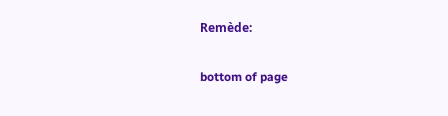Remède:

bottom of page